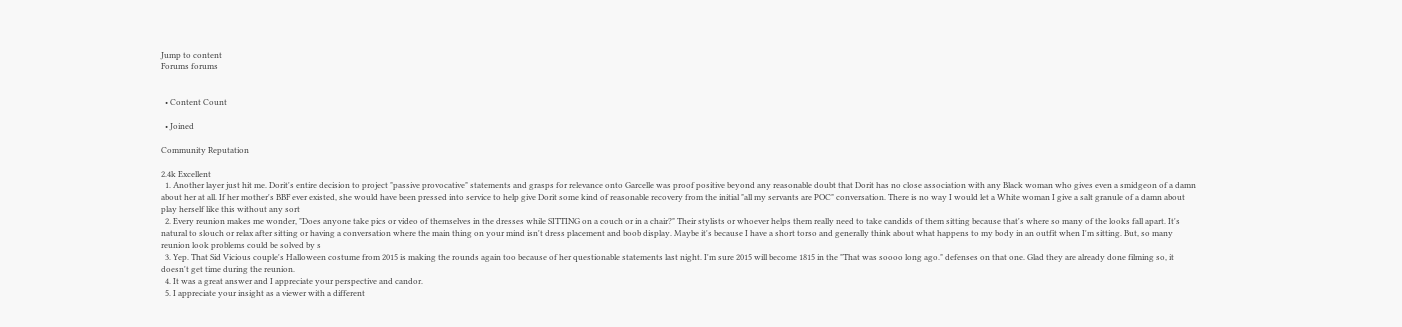Jump to content
Forums forums


  • Content Count

  • Joined

Community Reputation

2.4k Excellent
  1. Another layer just hit me. Dorit's entire decision to project "passive provocative" statements and grasps for relevance onto Garcelle was proof positive beyond any reasonable doubt that Dorit has no close association with any Black woman who gives even a smidgeon of a damn about her at all. If her mother's BBF ever existed, she would have been pressed into service to help give Dorit some kind of reasonable recovery from the initial "all my servants are POC" conversation. There is no way I would let a White woman I give a salt granule of a damn about play herself like this without any sort
  2. Every reunion makes me wonder, "Does anyone take pics or video of themselves in the dresses while SITTING on a couch or in a chair?" Their stylists or whoever helps them really need to take candids of them sitting because that's where so many of the looks fall apart. It's natural to slouch or relax after sitting or having a conversation where the main thing on your mind isn't dress placement and boob display. Maybe it's because I have a short torso and generally think about what happens to my body in an outfit when I'm sitting. But, so many reunion look problems could be solved by s
  3. Yep. That Sid Vicious couple's Halloween costume from 2015 is making the rounds again too because of her questionable statements last night. I'm sure 2015 will become 1815 in the "That was soooo long ago." defenses on that one. Glad they are already done filming so, it doesn't get time during the reunion.
  4. It was a great answer and I appreciate your perspective and candor.
  5. I appreciate your insight as a viewer with a different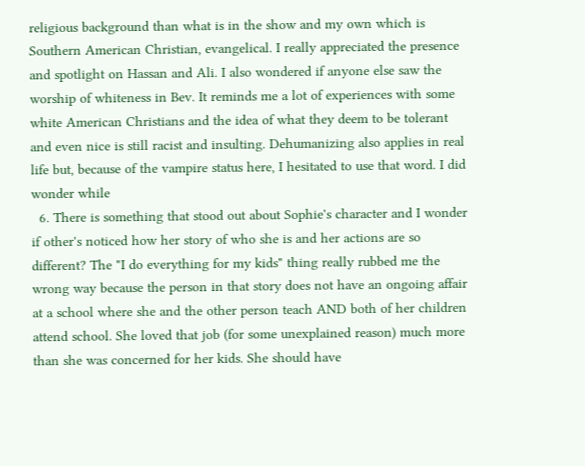religious background than what is in the show and my own which is Southern American Christian, evangelical. I really appreciated the presence and spotlight on Hassan and Ali. I also wondered if anyone else saw the worship of whiteness in Bev. It reminds me a lot of experiences with some white American Christians and the idea of what they deem to be tolerant and even nice is still racist and insulting. Dehumanizing also applies in real life but, because of the vampire status here, I hesitated to use that word. I did wonder while
  6. There is something that stood out about Sophie's character and I wonder if other's noticed how her story of who she is and her actions are so different? The "I do everything for my kids" thing really rubbed me the wrong way because the person in that story does not have an ongoing affair at a school where she and the other person teach AND both of her children attend school. She loved that job (for some unexplained reason) much more than she was concerned for her kids. She should have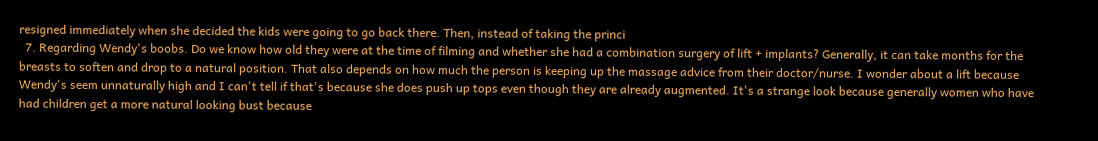resigned immediately when she decided the kids were going to go back there. Then, instead of taking the princi
  7. Regarding Wendy's boobs. Do we know how old they were at the time of filming and whether she had a combination surgery of lift + implants? Generally, it can take months for the breasts to soften and drop to a natural position. That also depends on how much the person is keeping up the massage advice from their doctor/nurse. I wonder about a lift because Wendy's seem unnaturally high and I can't tell if that's because she does push up tops even though they are already augmented. It's a strange look because generally women who have had children get a more natural looking bust because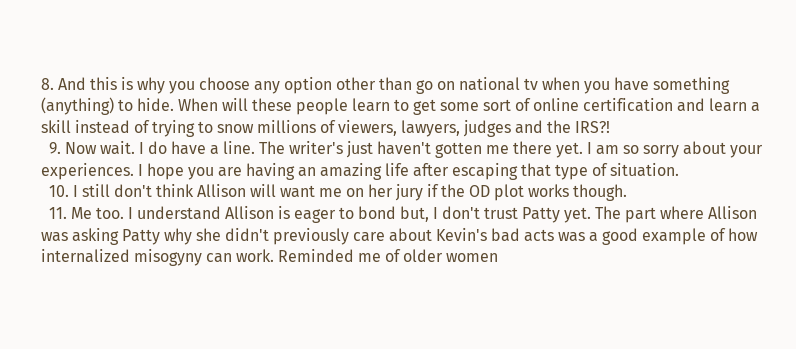8. And this is why you choose any option other than go on national tv when you have something (anything) to hide. When will these people learn to get some sort of online certification and learn a skill instead of trying to snow millions of viewers, lawyers, judges and the IRS?!
  9. Now wait. I do have a line. The writer's just haven't gotten me there yet. I am so sorry about your experiences. I hope you are having an amazing life after escaping that type of situation.
  10. I still don't think Allison will want me on her jury if the OD plot works though.
  11. Me too. I understand Allison is eager to bond but, I don't trust Patty yet. The part where Allison was asking Patty why she didn't previously care about Kevin's bad acts was a good example of how internalized misogyny can work. Reminded me of older women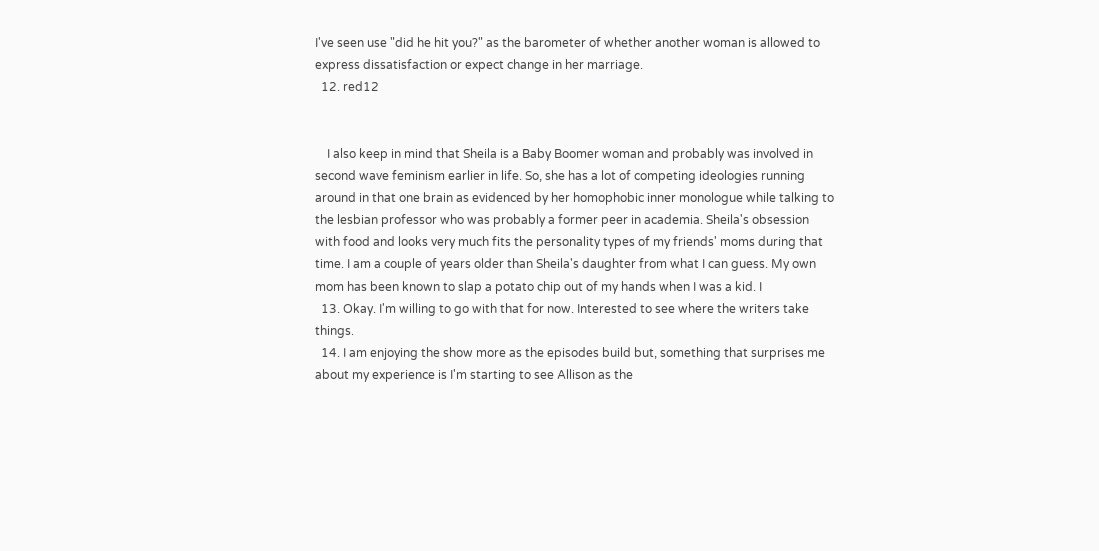I've seen use "did he hit you?" as the barometer of whether another woman is allowed to express dissatisfaction or expect change in her marriage.
  12. red12


    I also keep in mind that Sheila is a Baby Boomer woman and probably was involved in second wave feminism earlier in life. So, she has a lot of competing ideologies running around in that one brain as evidenced by her homophobic inner monologue while talking to the lesbian professor who was probably a former peer in academia. Sheila's obsession with food and looks very much fits the personality types of my friends' moms during that time. I am a couple of years older than Sheila's daughter from what I can guess. My own mom has been known to slap a potato chip out of my hands when I was a kid. I
  13. Okay. I'm willing to go with that for now. Interested to see where the writers take things.
  14. I am enjoying the show more as the episodes build but, something that surprises me about my experience is I'm starting to see Allison as the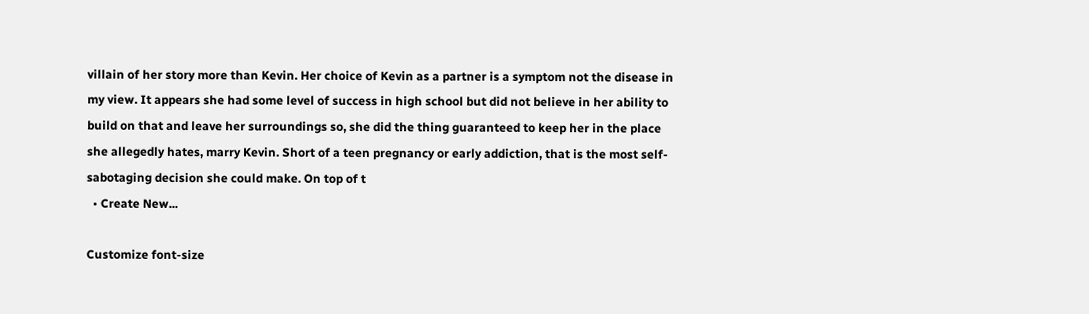villain of her story more than Kevin. Her choice of Kevin as a partner is a symptom not the disease in my view. It appears she had some level of success in high school but did not believe in her ability to build on that and leave her surroundings so, she did the thing guaranteed to keep her in the place she allegedly hates, marry Kevin. Short of a teen pregnancy or early addiction, that is the most self-sabotaging decision she could make. On top of t
  • Create New...

Customize font-size